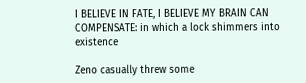I BELIEVE IN FATE, I BELIEVE MY BRAIN CAN COMPENSATE: in which a lock shimmers into existence

Zeno casually threw some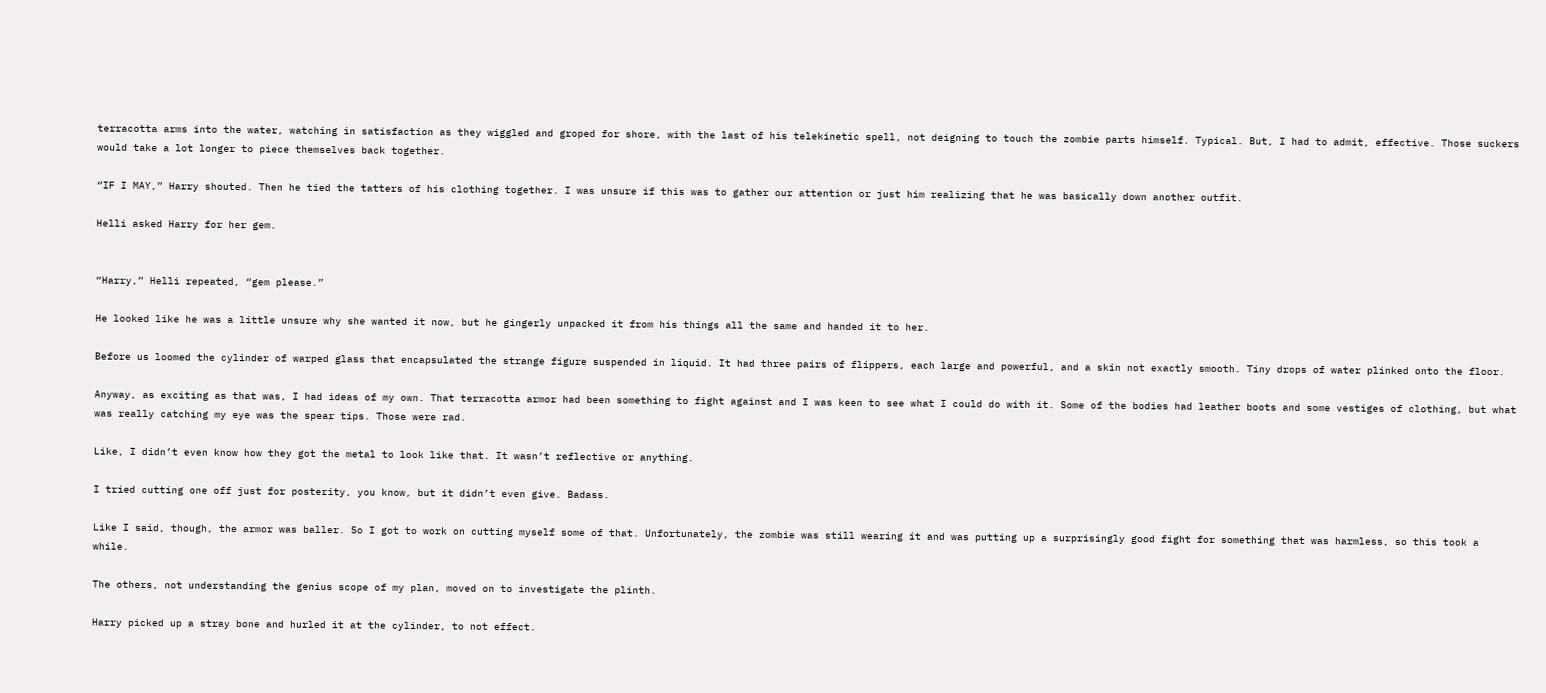terracotta arms into the water, watching in satisfaction as they wiggled and groped for shore, with the last of his telekinetic spell, not deigning to touch the zombie parts himself. Typical. But, I had to admit, effective. Those suckers would take a lot longer to piece themselves back together.

“IF I MAY,” Harry shouted. Then he tied the tatters of his clothing together. I was unsure if this was to gather our attention or just him realizing that he was basically down another outfit.

Helli asked Harry for her gem.


“Harry,” Helli repeated, “gem please.”

He looked like he was a little unsure why she wanted it now, but he gingerly unpacked it from his things all the same and handed it to her.

Before us loomed the cylinder of warped glass that encapsulated the strange figure suspended in liquid. It had three pairs of flippers, each large and powerful, and a skin not exactly smooth. Tiny drops of water plinked onto the floor.

Anyway, as exciting as that was, I had ideas of my own. That terracotta armor had been something to fight against and I was keen to see what I could do with it. Some of the bodies had leather boots and some vestiges of clothing, but what was really catching my eye was the spear tips. Those were rad.

Like, I didn’t even know how they got the metal to look like that. It wasn’t reflective or anything.

I tried cutting one off just for posterity, you know, but it didn’t even give. Badass.

Like I said, though, the armor was baller. So I got to work on cutting myself some of that. Unfortunately, the zombie was still wearing it and was putting up a surprisingly good fight for something that was harmless, so this took a while.

The others, not understanding the genius scope of my plan, moved on to investigate the plinth.

Harry picked up a stray bone and hurled it at the cylinder, to not effect.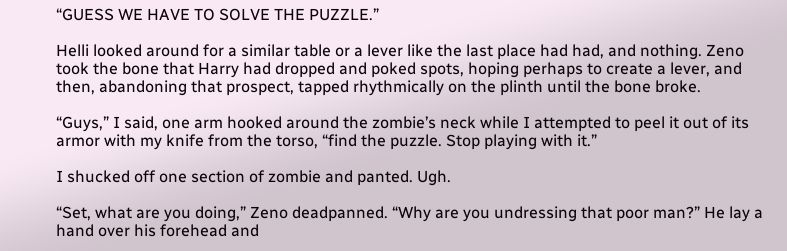“GUESS WE HAVE TO SOLVE THE PUZZLE.”

Helli looked around for a similar table or a lever like the last place had had, and nothing. Zeno took the bone that Harry had dropped and poked spots, hoping perhaps to create a lever, and then, abandoning that prospect, tapped rhythmically on the plinth until the bone broke.

“Guys,” I said, one arm hooked around the zombie’s neck while I attempted to peel it out of its armor with my knife from the torso, “find the puzzle. Stop playing with it.”

I shucked off one section of zombie and panted. Ugh.

“Set, what are you doing,” Zeno deadpanned. “Why are you undressing that poor man?” He lay a hand over his forehead and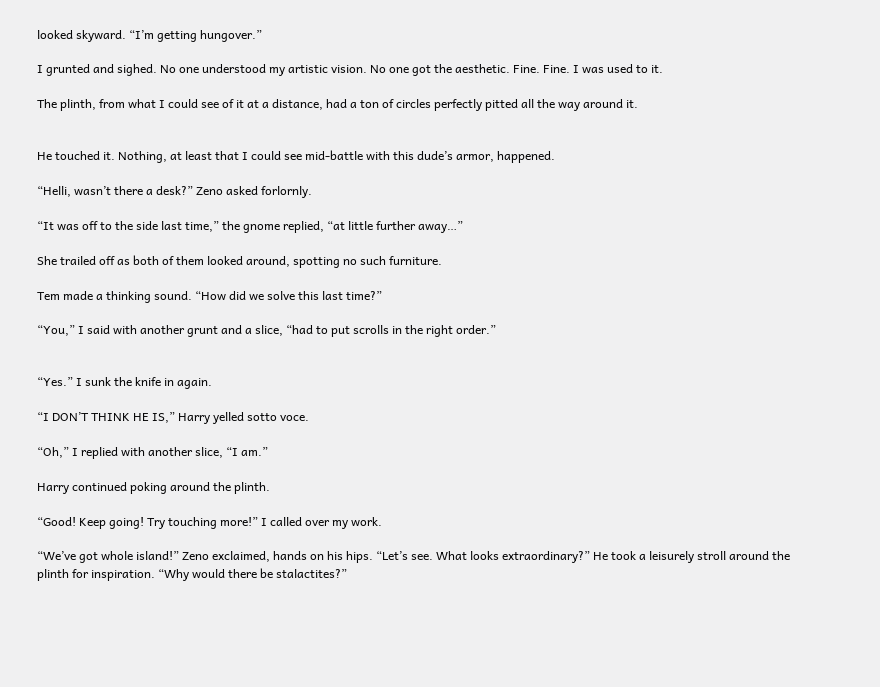looked skyward. “I’m getting hungover.”

I grunted and sighed. No one understood my artistic vision. No one got the aesthetic. Fine. Fine. I was used to it.

The plinth, from what I could see of it at a distance, had a ton of circles perfectly pitted all the way around it.


He touched it. Nothing, at least that I could see mid-battle with this dude’s armor, happened.

“Helli, wasn’t there a desk?” Zeno asked forlornly.

“It was off to the side last time,” the gnome replied, “at little further away…”

She trailed off as both of them looked around, spotting no such furniture.

Tem made a thinking sound. “How did we solve this last time?”

“You,” I said with another grunt and a slice, “had to put scrolls in the right order.”


“Yes.” I sunk the knife in again.

“I DON’T THINK HE IS,” Harry yelled sotto voce.

“Oh,” I replied with another slice, “I am.”

Harry continued poking around the plinth.

“Good! Keep going! Try touching more!” I called over my work.

“We’ve got whole island!” Zeno exclaimed, hands on his hips. “Let’s see. What looks extraordinary?” He took a leisurely stroll around the plinth for inspiration. “Why would there be stalactites?”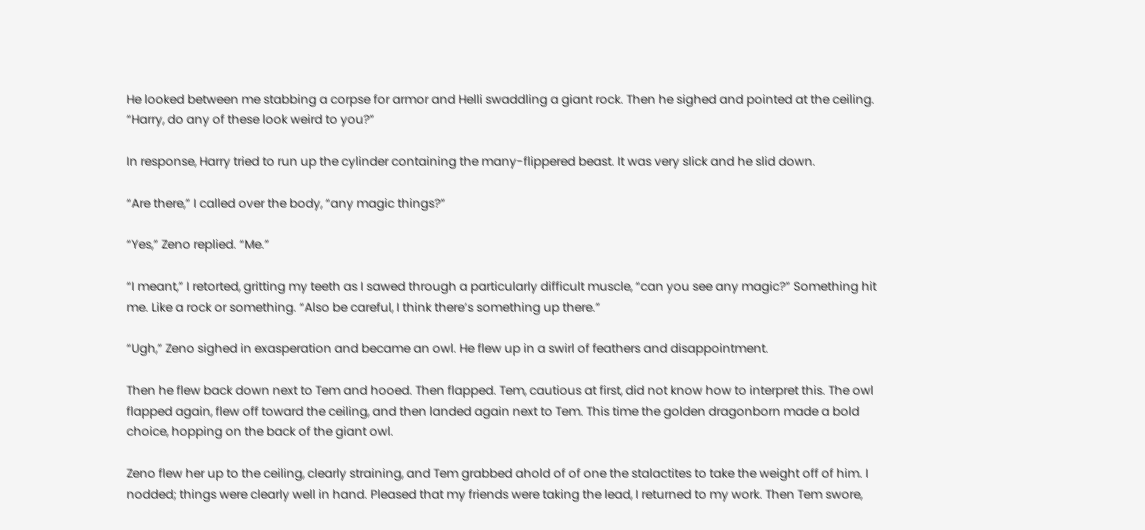He looked between me stabbing a corpse for armor and Helli swaddling a giant rock. Then he sighed and pointed at the ceiling. “Harry, do any of these look weird to you?”

In response, Harry tried to run up the cylinder containing the many-flippered beast. It was very slick and he slid down.

“Are there,” I called over the body, “any magic things?”

“Yes,” Zeno replied. “Me.”

“I meant,” I retorted, gritting my teeth as I sawed through a particularly difficult muscle, “can you see any magic?” Something hit me. Like a rock or something. “Also be careful, I think there’s something up there.”

“Ugh,” Zeno sighed in exasperation and became an owl. He flew up in a swirl of feathers and disappointment.

Then he flew back down next to Tem and hooed. Then flapped. Tem, cautious at first, did not know how to interpret this. The owl flapped again, flew off toward the ceiling, and then landed again next to Tem. This time the golden dragonborn made a bold choice, hopping on the back of the giant owl.

Zeno flew her up to the ceiling, clearly straining, and Tem grabbed ahold of of one the stalactites to take the weight off of him. I nodded; things were clearly well in hand. Pleased that my friends were taking the lead, I returned to my work. Then Tem swore,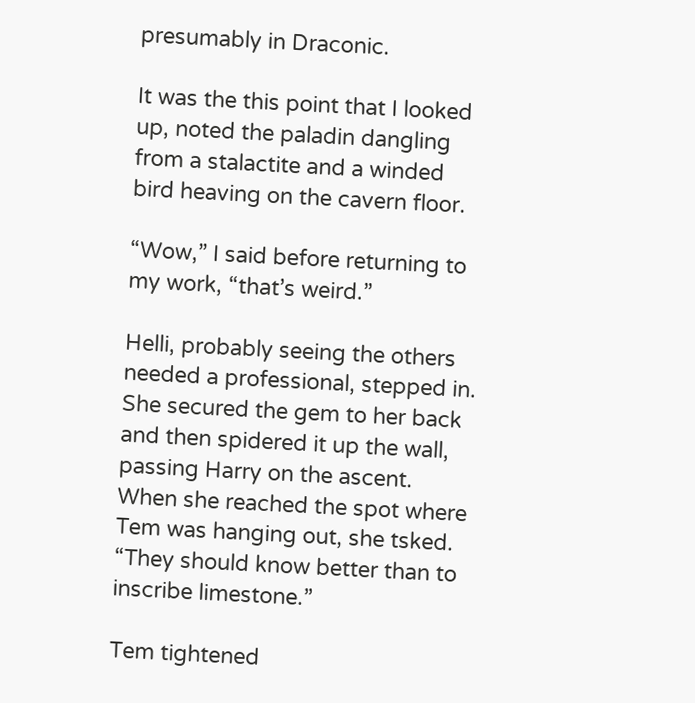presumably in Draconic.

It was the this point that I looked up, noted the paladin dangling from a stalactite and a winded bird heaving on the cavern floor.

“Wow,” I said before returning to my work, “that’s weird.”

Helli, probably seeing the others needed a professional, stepped in. She secured the gem to her back and then spidered it up the wall, passing Harry on the ascent. When she reached the spot where Tem was hanging out, she tsked. “They should know better than to inscribe limestone.”

Tem tightened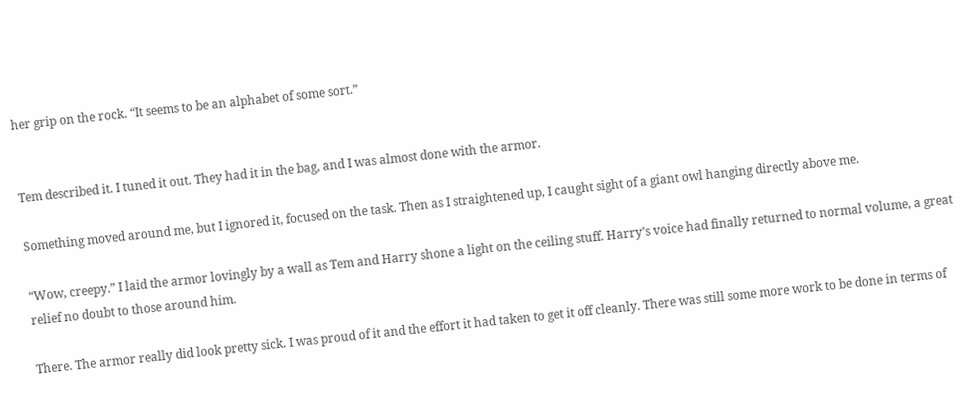her grip on the rock. “It seems to be an alphabet of some sort.”


Tem described it. I tuned it out. They had it in the bag, and I was almost done with the armor.

Something moved around me, but I ignored it, focused on the task. Then as I straightened up, I caught sight of a giant owl hanging directly above me.

“Wow, creepy.” I laid the armor lovingly by a wall as Tem and Harry shone a light on the ceiling stuff. Harry’s voice had finally returned to normal volume, a great relief no doubt to those around him.

There. The armor really did look pretty sick. I was proud of it and the effort it had taken to get it off cleanly. There was still some more work to be done in terms of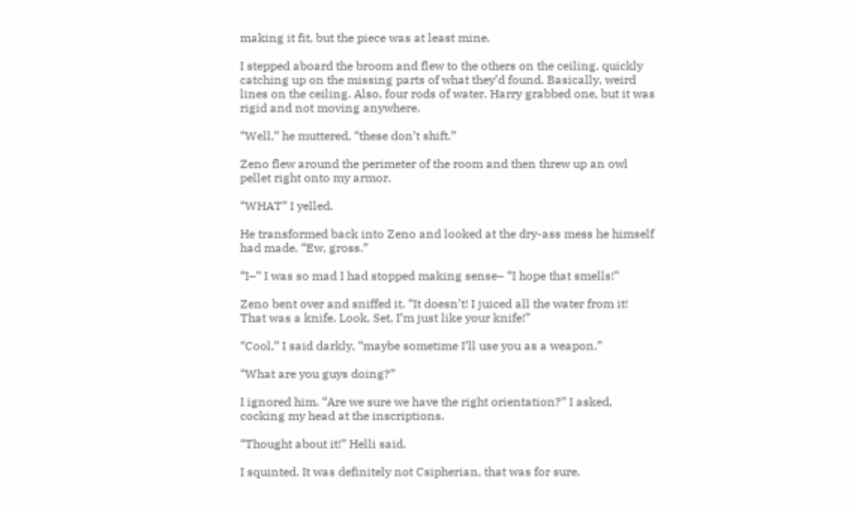making it fit, but the piece was at least mine.

I stepped aboard the broom and flew to the others on the ceiling, quickly catching up on the missing parts of what they’d found. Basically, weird lines on the ceiling. Also, four rods of water. Harry grabbed one, but it was rigid and not moving anywhere.

“Well,” he muttered, “these don’t shift.”

Zeno flew around the perimeter of the room and then threw up an owl pellet right onto my armor.

“WHAT” I yelled.

He transformed back into Zeno and looked at the dry-ass mess he himself had made. “Ew, gross.”

“I–” I was so mad I had stopped making sense– “I hope that smells!”

Zeno bent over and sniffed it. “It doesn’t! I juiced all the water from it! That was a knife. Look, Set, I’m just like your knife!”

“Cool,” I said darkly, “maybe sometime I’ll use you as a weapon.”

“What are you guys doing?”

I ignored him. “Are we sure we have the right orientation?” I asked, cocking my head at the inscriptions.

“Thought about it!” Helli said.

I squinted. It was definitely not Csipherian, that was for sure.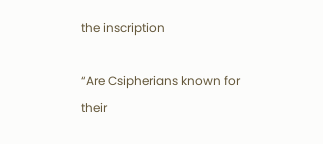the inscription

“Are Csipherians known for their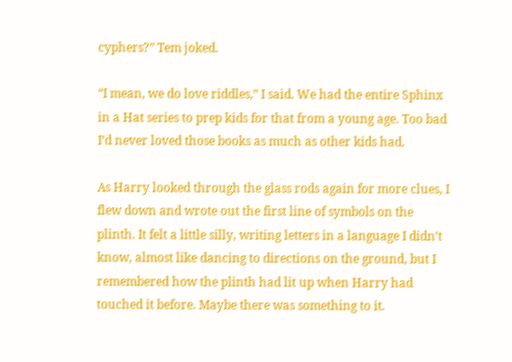cyphers?” Tem joked.

“I mean, we do love riddles,” I said. We had the entire Sphinx in a Hat series to prep kids for that from a young age. Too bad I’d never loved those books as much as other kids had.

As Harry looked through the glass rods again for more clues, I flew down and wrote out the first line of symbols on the plinth. It felt a little silly, writing letters in a language I didn’t know, almost like dancing to directions on the ground, but I remembered how the plinth had lit up when Harry had touched it before. Maybe there was something to it.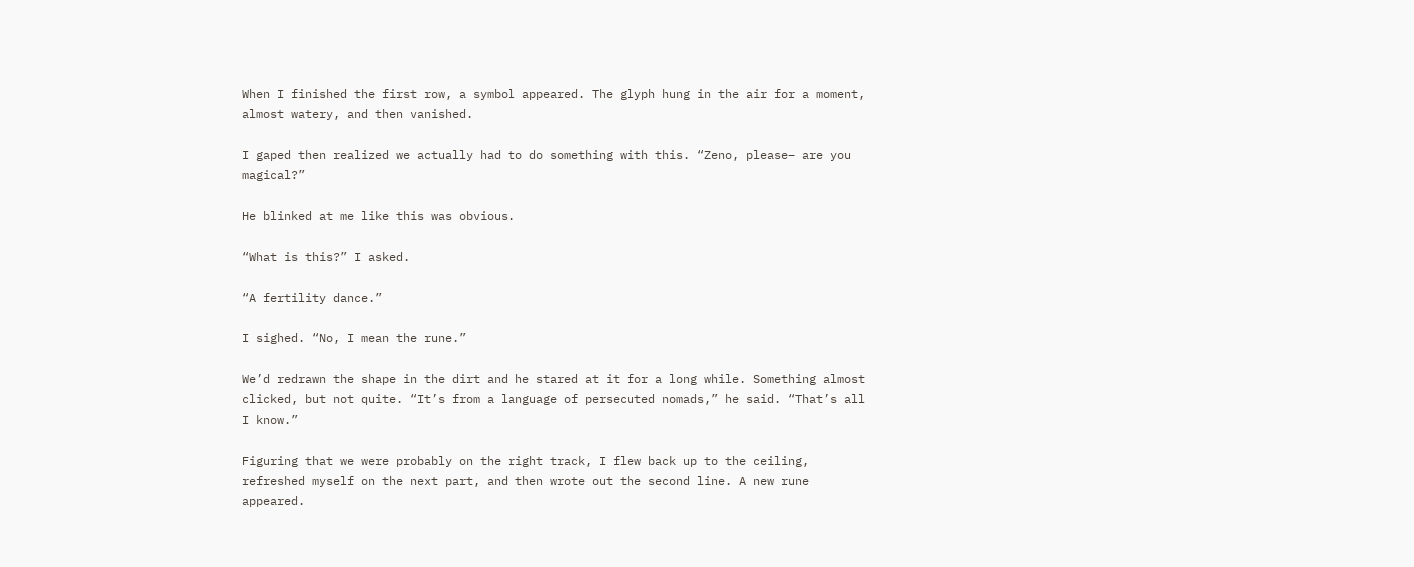When I finished the first row, a symbol appeared. The glyph hung in the air for a moment, almost watery, and then vanished.

I gaped then realized we actually had to do something with this. “Zeno, please– are you magical?”

He blinked at me like this was obvious.

“What is this?” I asked.

“A fertility dance.”

I sighed. “No, I mean the rune.”

We’d redrawn the shape in the dirt and he stared at it for a long while. Something almost clicked, but not quite. “It’s from a language of persecuted nomads,” he said. “That’s all I know.”

Figuring that we were probably on the right track, I flew back up to the ceiling, refreshed myself on the next part, and then wrote out the second line. A new rune appeared.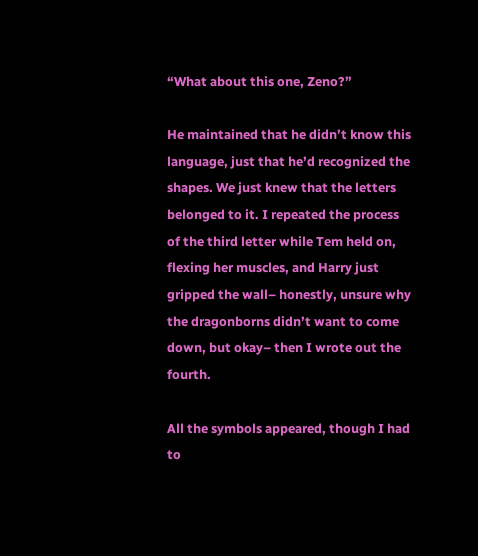“What about this one, Zeno?”

He maintained that he didn’t know this language, just that he’d recognized the shapes. We just knew that the letters belonged to it. I repeated the process of the third letter while Tem held on, flexing her muscles, and Harry just gripped the wall– honestly, unsure why the dragonborns didn’t want to come down, but okay– then I wrote out the fourth.

All the symbols appeared, though I had to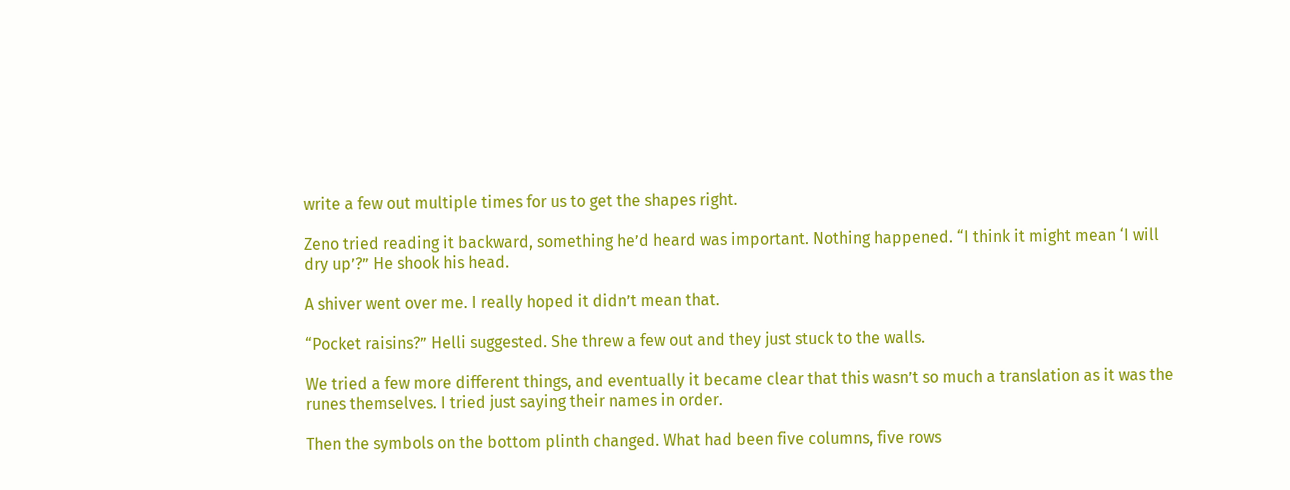write a few out multiple times for us to get the shapes right.

Zeno tried reading it backward, something he’d heard was important. Nothing happened. “I think it might mean ‘I will dry up’?” He shook his head.

A shiver went over me. I really hoped it didn’t mean that.

“Pocket raisins?” Helli suggested. She threw a few out and they just stuck to the walls.

We tried a few more different things, and eventually it became clear that this wasn’t so much a translation as it was the runes themselves. I tried just saying their names in order.

Then the symbols on the bottom plinth changed. What had been five columns, five rows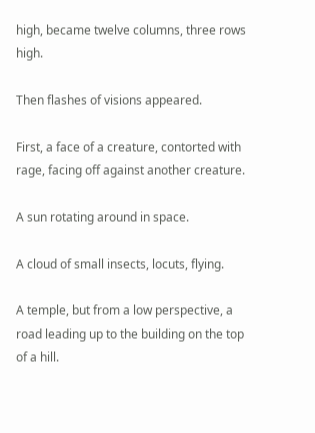high, became twelve columns, three rows high.

Then flashes of visions appeared.

First, a face of a creature, contorted with rage, facing off against another creature.

A sun rotating around in space.

A cloud of small insects, locuts, flying.

A temple, but from a low perspective, a road leading up to the building on the top of a hill.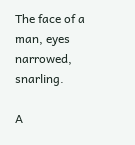The face of a man, eyes narrowed, snarling.

A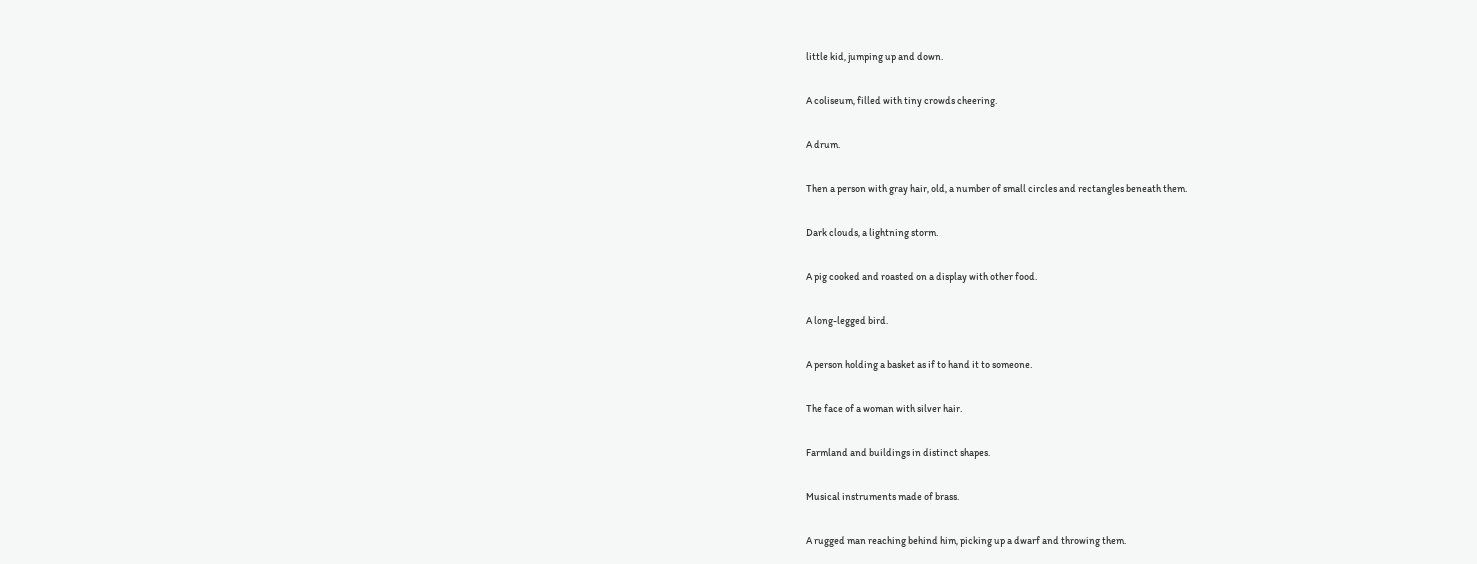little kid, jumping up and down.

A coliseum, filled with tiny crowds cheering.

A drum.

Then a person with gray hair, old, a number of small circles and rectangles beneath them.

Dark clouds, a lightning storm.

A pig cooked and roasted on a display with other food.

A long-legged bird.

A person holding a basket as if to hand it to someone.

The face of a woman with silver hair.

Farmland and buildings in distinct shapes.

Musical instruments made of brass.

A rugged man reaching behind him, picking up a dwarf and throwing them.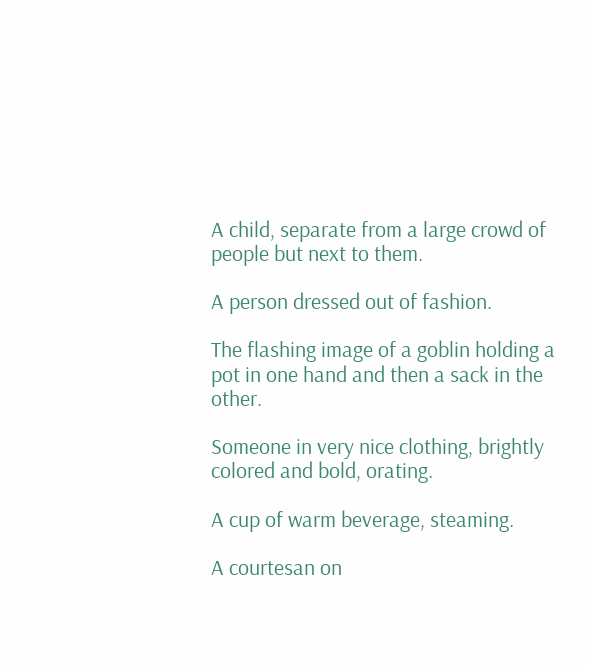A child, separate from a large crowd of people but next to them.

A person dressed out of fashion.

The flashing image of a goblin holding a pot in one hand and then a sack in the other.

Someone in very nice clothing, brightly colored and bold, orating.

A cup of warm beverage, steaming.

A courtesan on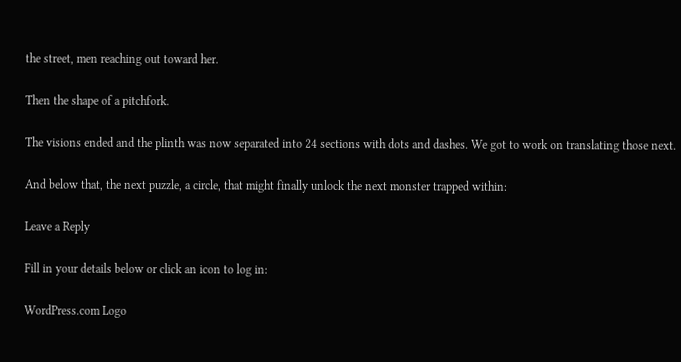the street, men reaching out toward her.

Then the shape of a pitchfork.

The visions ended and the plinth was now separated into 24 sections with dots and dashes. We got to work on translating those next.

And below that, the next puzzle, a circle, that might finally unlock the next monster trapped within:

Leave a Reply

Fill in your details below or click an icon to log in:

WordPress.com Logo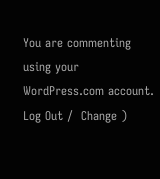You are commenting using your WordPress.com account. Log Out /  Change )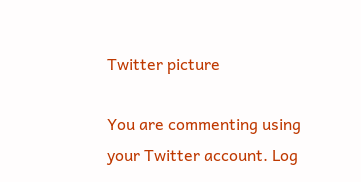Twitter picture

You are commenting using your Twitter account. Log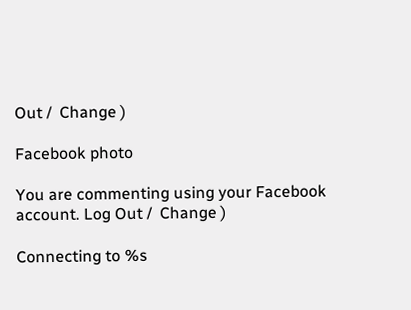Out /  Change )

Facebook photo

You are commenting using your Facebook account. Log Out /  Change )

Connecting to %s